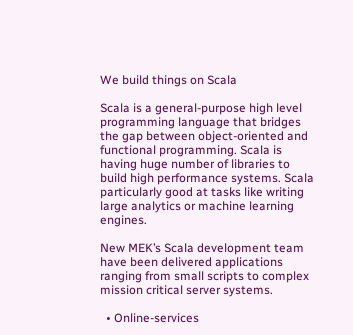We build things on Scala

Scala is a general-purpose high level programming language that bridges the gap between object-oriented and functional programming. Scala is having huge number of libraries to build high performance systems. Scala particularly good at tasks like writing large analytics or machine learning engines.

New MEK’s Scala development team have been delivered applications ranging from small scripts to complex mission critical server systems.

  • Online-services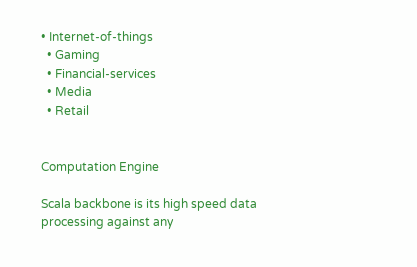• Internet-of-things
  • Gaming
  • Financial-services
  • Media
  • Retail


Computation Engine

Scala backbone is its high speed data processing against any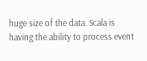huge size of the data. Scala is having the ability to process event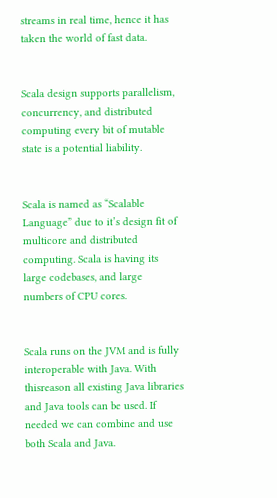streams in real time, hence it has taken the world of fast data.


Scala design supports parallelism, concurrency, and distributed computing every bit of mutable state is a potential liability.


Scala is named as “Scalable Language” due to it’s design fit of multicore and distributed computing. Scala is having its large codebases, and large numbers of CPU cores.


Scala runs on the JVM and is fully interoperable with Java. With thisreason all existing Java libraries and Java tools can be used. If needed we can combine and use both Scala and Java.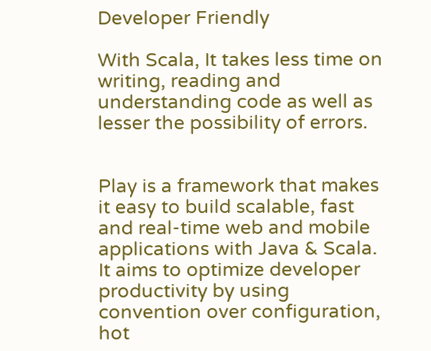Developer Friendly

With Scala, It takes less time on writing, reading and understanding code as well as lesser the possibility of errors.


Play is a framework that makes it easy to build scalable, fast and real-time web and mobile applications with Java & Scala. It aims to optimize developer productivity by using convention over configuration, hot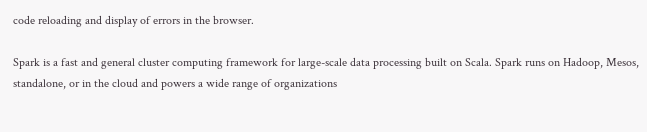code reloading and display of errors in the browser.

Spark is a fast and general cluster computing framework for large-scale data processing built on Scala. Spark runs on Hadoop, Mesos, standalone, or in the cloud and powers a wide range of organizations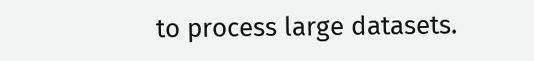to process large datasets.